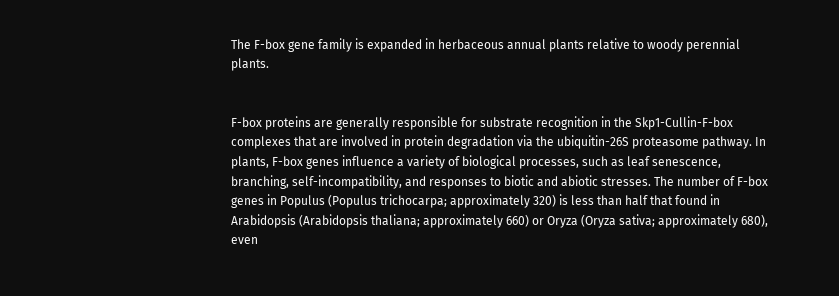The F-box gene family is expanded in herbaceous annual plants relative to woody perennial plants.


F-box proteins are generally responsible for substrate recognition in the Skp1-Cullin-F-box complexes that are involved in protein degradation via the ubiquitin-26S proteasome pathway. In plants, F-box genes influence a variety of biological processes, such as leaf senescence, branching, self-incompatibility, and responses to biotic and abiotic stresses. The number of F-box genes in Populus (Populus trichocarpa; approximately 320) is less than half that found in Arabidopsis (Arabidopsis thaliana; approximately 660) or Oryza (Oryza sativa; approximately 680), even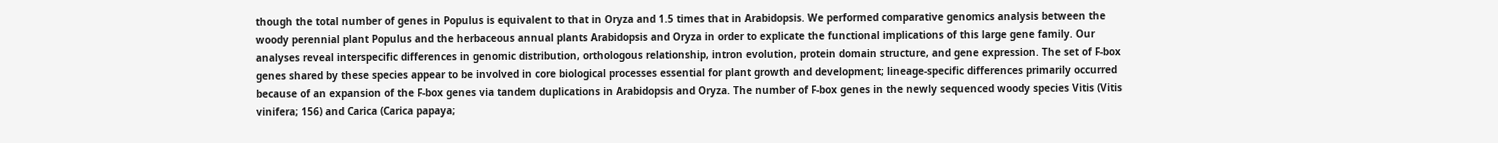though the total number of genes in Populus is equivalent to that in Oryza and 1.5 times that in Arabidopsis. We performed comparative genomics analysis between the woody perennial plant Populus and the herbaceous annual plants Arabidopsis and Oryza in order to explicate the functional implications of this large gene family. Our analyses reveal interspecific differences in genomic distribution, orthologous relationship, intron evolution, protein domain structure, and gene expression. The set of F-box genes shared by these species appear to be involved in core biological processes essential for plant growth and development; lineage-specific differences primarily occurred because of an expansion of the F-box genes via tandem duplications in Arabidopsis and Oryza. The number of F-box genes in the newly sequenced woody species Vitis (Vitis vinifera; 156) and Carica (Carica papaya;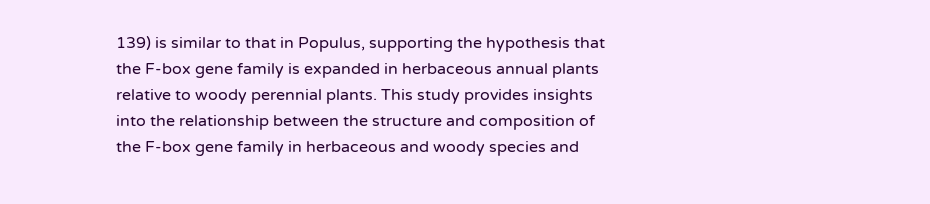139) is similar to that in Populus, supporting the hypothesis that the F-box gene family is expanded in herbaceous annual plants relative to woody perennial plants. This study provides insights into the relationship between the structure and composition of the F-box gene family in herbaceous and woody species and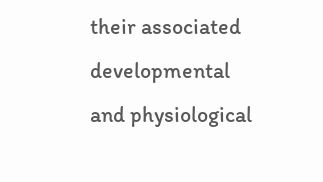their associated developmental and physiological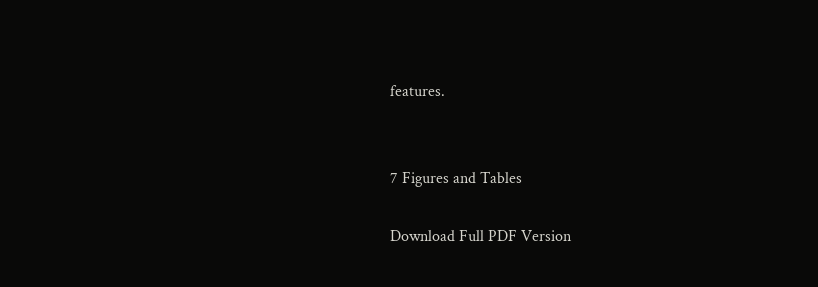features.


7 Figures and Tables

Download Full PDF Version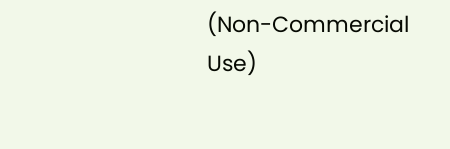(Non-Commercial Use)